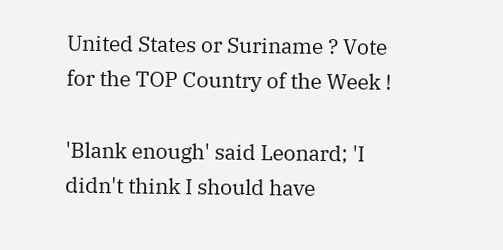United States or Suriname ? Vote for the TOP Country of the Week !

'Blank enough' said Leonard; 'I didn't think I should have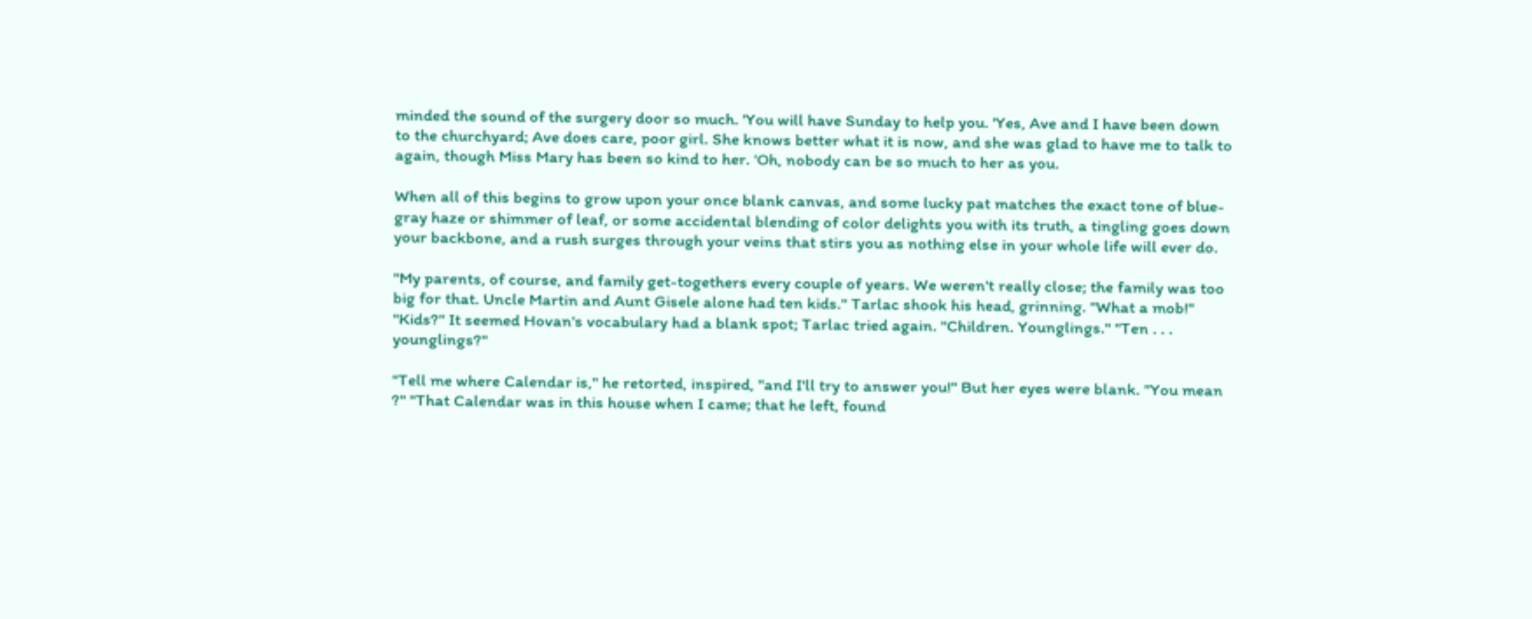minded the sound of the surgery door so much. 'You will have Sunday to help you. 'Yes, Ave and I have been down to the churchyard; Ave does care, poor girl. She knows better what it is now, and she was glad to have me to talk to again, though Miss Mary has been so kind to her. 'Oh, nobody can be so much to her as you.

When all of this begins to grow upon your once blank canvas, and some lucky pat matches the exact tone of blue-gray haze or shimmer of leaf, or some accidental blending of color delights you with its truth, a tingling goes down your backbone, and a rush surges through your veins that stirs you as nothing else in your whole life will ever do.

"My parents, of course, and family get-togethers every couple of years. We weren't really close; the family was too big for that. Uncle Martin and Aunt Gisele alone had ten kids." Tarlac shook his head, grinning. "What a mob!" "Kids?" It seemed Hovan's vocabulary had a blank spot; Tarlac tried again. "Children. Younglings." "Ten . . . younglings?"

"Tell me where Calendar is," he retorted, inspired, "and I'll try to answer you!" But her eyes were blank. "You mean ?" "That Calendar was in this house when I came; that he left, found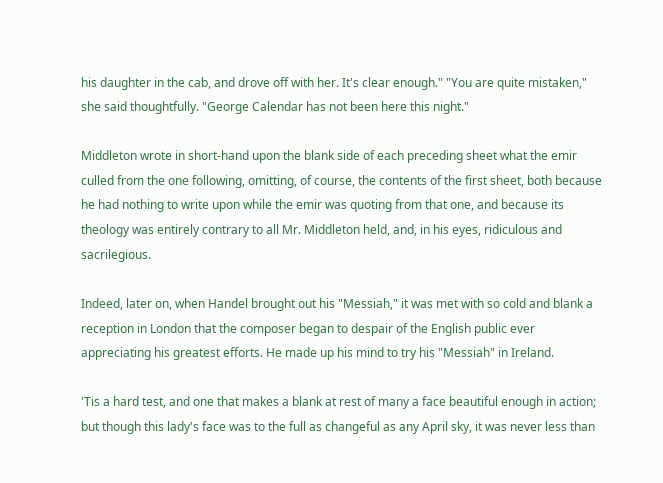his daughter in the cab, and drove off with her. It's clear enough." "You are quite mistaken," she said thoughtfully. "George Calendar has not been here this night."

Middleton wrote in short-hand upon the blank side of each preceding sheet what the emir culled from the one following, omitting, of course, the contents of the first sheet, both because he had nothing to write upon while the emir was quoting from that one, and because its theology was entirely contrary to all Mr. Middleton held, and, in his eyes, ridiculous and sacrilegious.

Indeed, later on, when Handel brought out his "Messiah," it was met with so cold and blank a reception in London that the composer began to despair of the English public ever appreciating his greatest efforts. He made up his mind to try his "Messiah" in Ireland.

'Tis a hard test, and one that makes a blank at rest of many a face beautiful enough in action; but though this lady's face was to the full as changeful as any April sky, it was never less than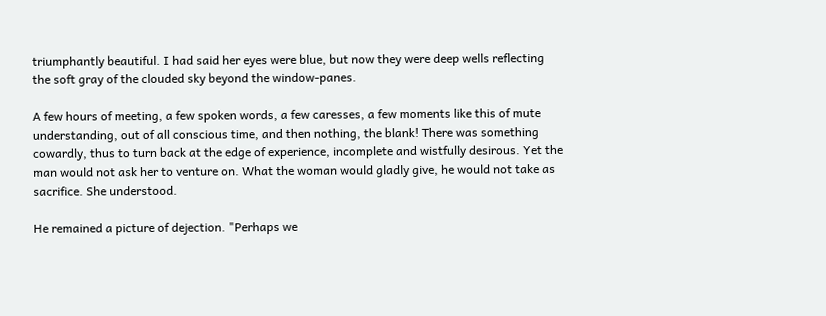triumphantly beautiful. I had said her eyes were blue, but now they were deep wells reflecting the soft gray of the clouded sky beyond the window-panes.

A few hours of meeting, a few spoken words, a few caresses, a few moments like this of mute understanding, out of all conscious time, and then nothing, the blank! There was something cowardly, thus to turn back at the edge of experience, incomplete and wistfully desirous. Yet the man would not ask her to venture on. What the woman would gladly give, he would not take as sacrifice. She understood.

He remained a picture of dejection. "Perhaps we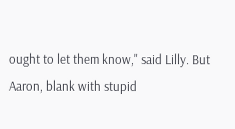ought to let them know," said Lilly. But Aaron, blank with stupid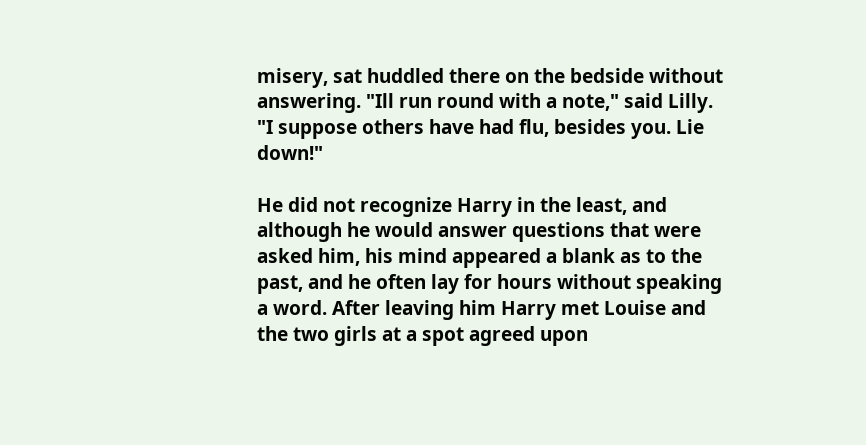misery, sat huddled there on the bedside without answering. "Ill run round with a note," said Lilly. "I suppose others have had flu, besides you. Lie down!"

He did not recognize Harry in the least, and although he would answer questions that were asked him, his mind appeared a blank as to the past, and he often lay for hours without speaking a word. After leaving him Harry met Louise and the two girls at a spot agreed upon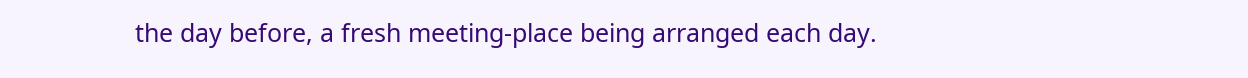the day before, a fresh meeting-place being arranged each day.